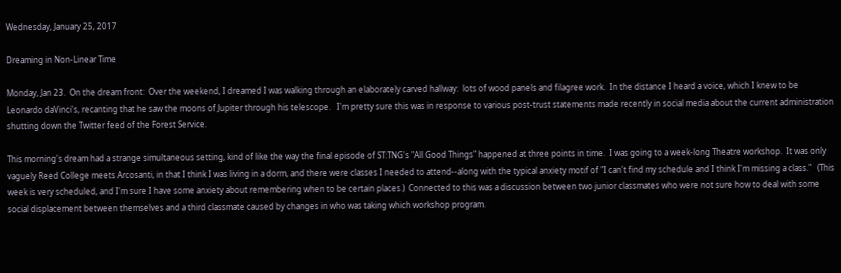Wednesday, January 25, 2017

Dreaming in Non-Linear Time

Monday, Jan 23.  On the dream front:  Over the weekend, I dreamed I was walking through an elaborately carved hallway:  lots of wood panels and filagree work.  In the distance I heard a voice, which I knew to be Leonardo daVinci's, recanting that he saw the moons of Jupiter through his telescope.   I'm pretty sure this was in response to various post-trust statements made recently in social media about the current administration shutting down the Twitter feed of the Forest Service.

This morning's dream had a strange simultaneous setting, kind of like the way the final episode of ST:TNG's "All Good Things" happened at three points in time.  I was going to a week-long Theatre workshop.  It was only vaguely Reed College meets Arcosanti, in that I think I was living in a dorm, and there were classes I needed to attend--along with the typical anxiety motif of "I can't find my schedule and I think I'm missing a class."   (This week is very scheduled, and I'm sure I have some anxiety about remembering when to be certain places.)  Connected to this was a discussion between two junior classmates who were not sure how to deal with some social displacement between themselves and a third classmate caused by changes in who was taking which workshop program.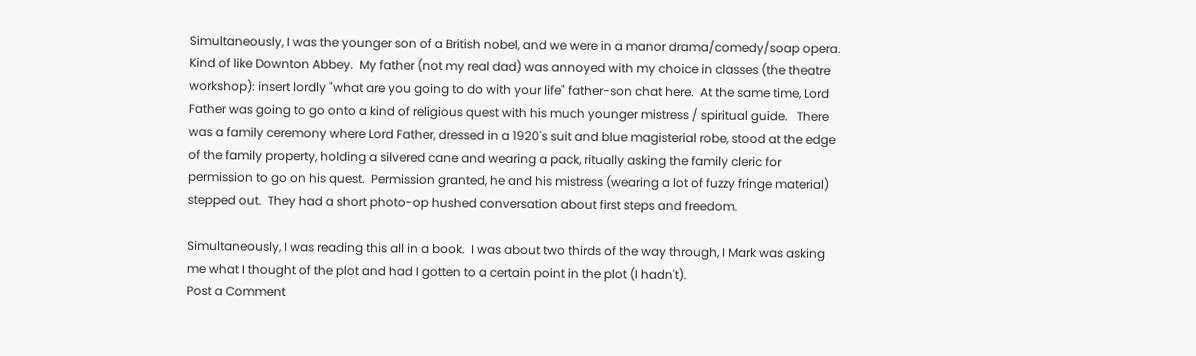Simultaneously, I was the younger son of a British nobel, and we were in a manor drama/comedy/soap opera.  Kind of like Downton Abbey.  My father (not my real dad) was annoyed with my choice in classes (the theatre workshop): insert lordly "what are you going to do with your life" father-son chat here.  At the same time, Lord Father was going to go onto a kind of religious quest with his much younger mistress / spiritual guide.   There was a family ceremony where Lord Father, dressed in a 1920's suit and blue magisterial robe, stood at the edge of the family property, holding a silvered cane and wearing a pack, ritually asking the family cleric for permission to go on his quest.  Permission granted, he and his mistress (wearing a lot of fuzzy fringe material) stepped out.  They had a short photo-op hushed conversation about first steps and freedom.

Simultaneously, I was reading this all in a book.  I was about two thirds of the way through, I Mark was asking me what I thought of the plot and had I gotten to a certain point in the plot (I hadn't).
Post a Comment